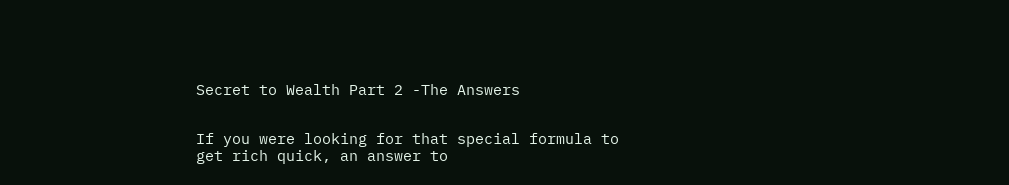Secret to Wealth Part 2 -The Answers


If you were looking for that special formula to get rich quick, an answer to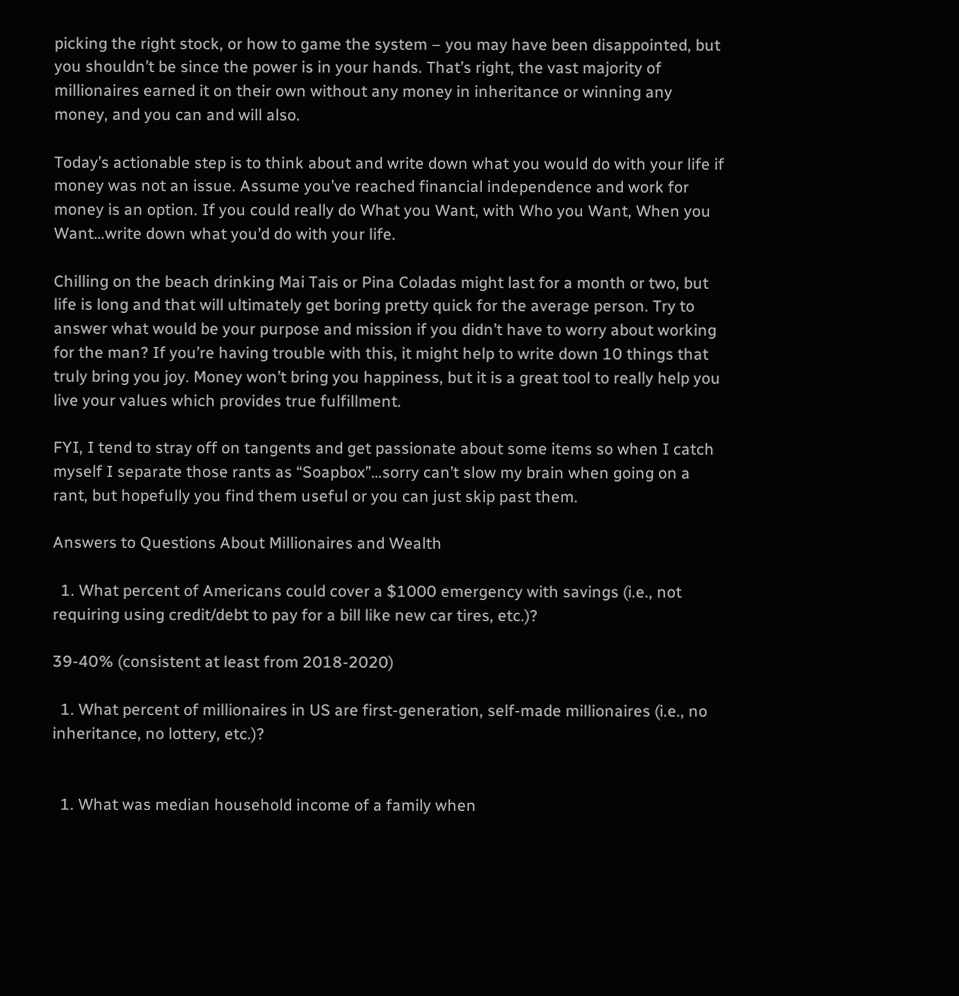picking the right stock, or how to game the system – you may have been disappointed, but you shouldn’t be since the power is in your hands. That’s right, the vast majority of millionaires earned it on their own without any money in inheritance or winning any money, and you can and will also.

Today’s actionable step is to think about and write down what you would do with your life if money was not an issue. Assume you’ve reached financial independence and work for money is an option. If you could really do What you Want, with Who you Want, When you Want…write down what you’d do with your life.

Chilling on the beach drinking Mai Tais or Pina Coladas might last for a month or two, but life is long and that will ultimately get boring pretty quick for the average person. Try to answer what would be your purpose and mission if you didn’t have to worry about working for the man? If you’re having trouble with this, it might help to write down 10 things that truly bring you joy. Money won’t bring you happiness, but it is a great tool to really help you live your values which provides true fulfillment.

FYI, I tend to stray off on tangents and get passionate about some items so when I catch myself I separate those rants as “Soapbox”…sorry can’t slow my brain when going on a rant, but hopefully you find them useful or you can just skip past them.

Answers to Questions About Millionaires and Wealth

  1. What percent of Americans could cover a $1000 emergency with savings (i.e., not requiring using credit/debt to pay for a bill like new car tires, etc.)?

39-40% (consistent at least from 2018-2020)

  1. What percent of millionaires in US are first-generation, self-made millionaires (i.e., no inheritance, no lottery, etc.)?


  1. What was median household income of a family when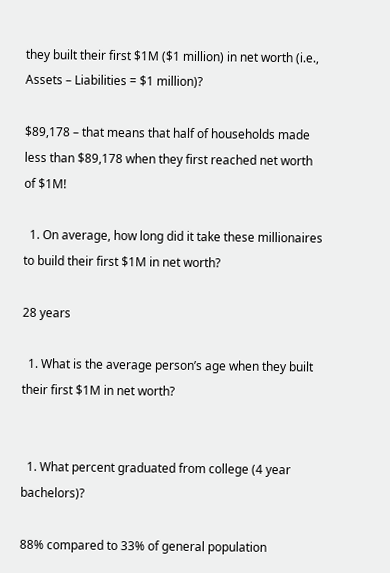they built their first $1M ($1 million) in net worth (i.e., Assets – Liabilities = $1 million)?

$89,178 – that means that half of households made less than $89,178 when they first reached net worth of $1M!

  1. On average, how long did it take these millionaires to build their first $1M in net worth?

28 years

  1. What is the average person’s age when they built their first $1M in net worth?


  1. What percent graduated from college (4 year bachelors)?

88% compared to 33% of general population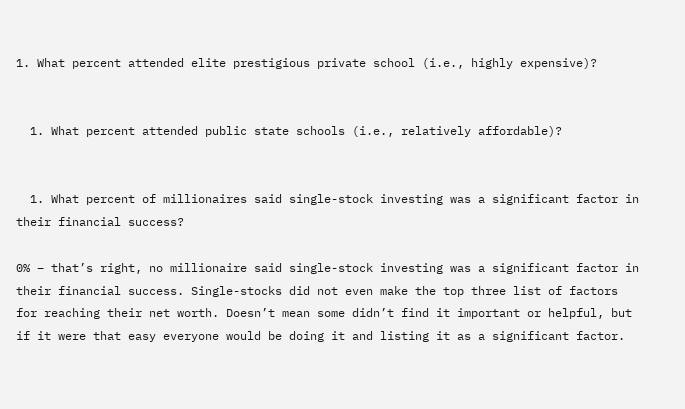1. What percent attended elite prestigious private school (i.e., highly expensive)?


  1. What percent attended public state schools (i.e., relatively affordable)?


  1. What percent of millionaires said single-stock investing was a significant factor in their financial success?

0% – that’s right, no millionaire said single-stock investing was a significant factor in their financial success. Single-stocks did not even make the top three list of factors for reaching their net worth. Doesn’t mean some didn’t find it important or helpful, but if it were that easy everyone would be doing it and listing it as a significant factor.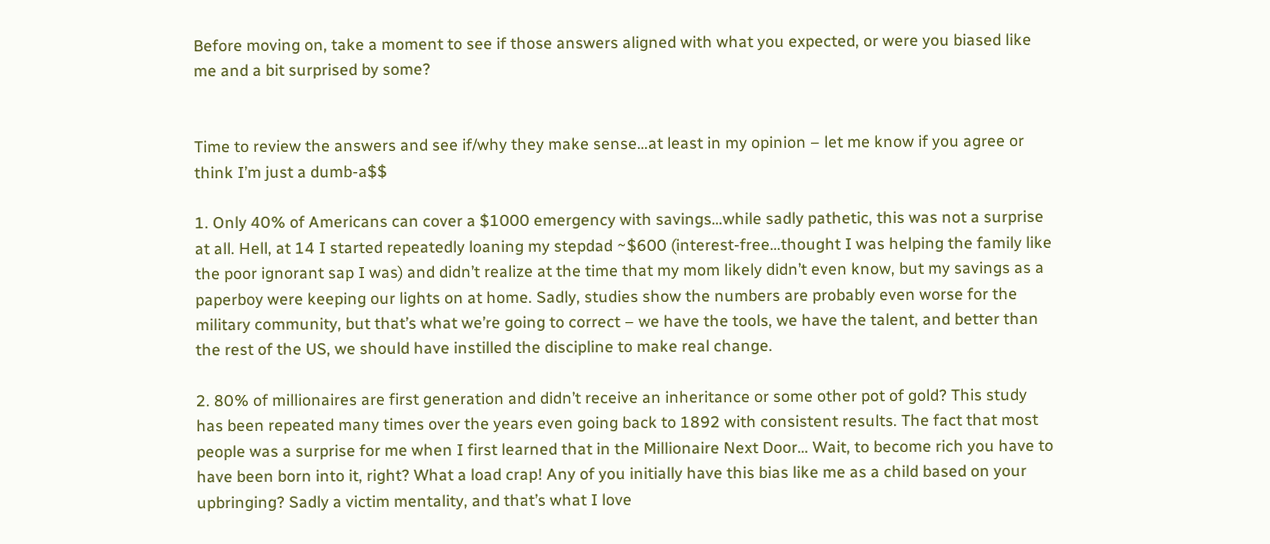Before moving on, take a moment to see if those answers aligned with what you expected, or were you biased like me and a bit surprised by some?


Time to review the answers and see if/why they make sense…at least in my opinion – let me know if you agree or think I’m just a dumb-a$$

1. Only 40% of Americans can cover a $1000 emergency with savings…while sadly pathetic, this was not a surprise at all. Hell, at 14 I started repeatedly loaning my stepdad ~$600 (interest-free…thought I was helping the family like the poor ignorant sap I was) and didn’t realize at the time that my mom likely didn’t even know, but my savings as a paperboy were keeping our lights on at home. Sadly, studies show the numbers are probably even worse for the military community, but that’s what we’re going to correct – we have the tools, we have the talent, and better than the rest of the US, we should have instilled the discipline to make real change.

2. 80% of millionaires are first generation and didn’t receive an inheritance or some other pot of gold? This study has been repeated many times over the years even going back to 1892 with consistent results. The fact that most people was a surprise for me when I first learned that in the Millionaire Next Door… Wait, to become rich you have to have been born into it, right? What a load crap! Any of you initially have this bias like me as a child based on your upbringing? Sadly a victim mentality, and that’s what I love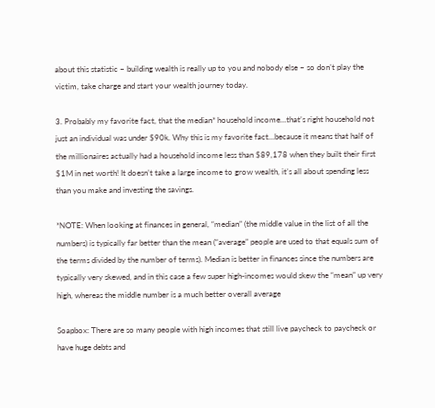about this statistic – building wealth is really up to you and nobody else – so don’t play the victim, take charge and start your wealth journey today.

3. Probably my favorite fact, that the median* household income…that’s right household not just an individual was under $90k. Why this is my favorite fact…because it means that half of the millionaires actually had a household income less than $89,178 when they built their first $1M in net worth! It doesn’t take a large income to grow wealth, it’s all about spending less than you make and investing the savings.

*NOTE: When looking at finances in general, “median” (the middle value in the list of all the numbers) is typically far better than the mean (“average” people are used to that equals sum of the terms divided by the number of terms). Median is better in finances since the numbers are typically very skewed, and in this case a few super high-incomes would skew the “mean” up very high, whereas the middle number is a much better overall average

Soapbox: There are so many people with high incomes that still live paycheck to paycheck or have huge debts and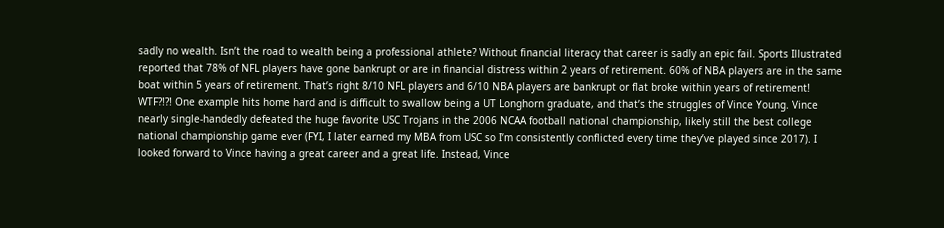sadly no wealth. Isn’t the road to wealth being a professional athlete? Without financial literacy that career is sadly an epic fail. Sports Illustrated reported that 78% of NFL players have gone bankrupt or are in financial distress within 2 years of retirement. 60% of NBA players are in the same boat within 5 years of retirement. That’s right 8/10 NFL players and 6/10 NBA players are bankrupt or flat broke within years of retirement! WTF?!?! One example hits home hard and is difficult to swallow being a UT Longhorn graduate, and that’s the struggles of Vince Young. Vince nearly single-handedly defeated the huge favorite USC Trojans in the 2006 NCAA football national championship, likely still the best college national championship game ever (FYI, I later earned my MBA from USC so I’m consistently conflicted every time they’ve played since 2017). I looked forward to Vince having a great career and a great life. Instead, Vince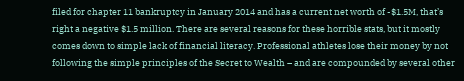filed for chapter 11 bankruptcy in January 2014 and has a current net worth of -$1.5M, that’s right a negative $1.5 million. There are several reasons for these horrible stats, but it mostly comes down to simple lack of financial literacy. Professional athletes lose their money by not following the simple principles of the Secret to Wealth – and are compounded by several other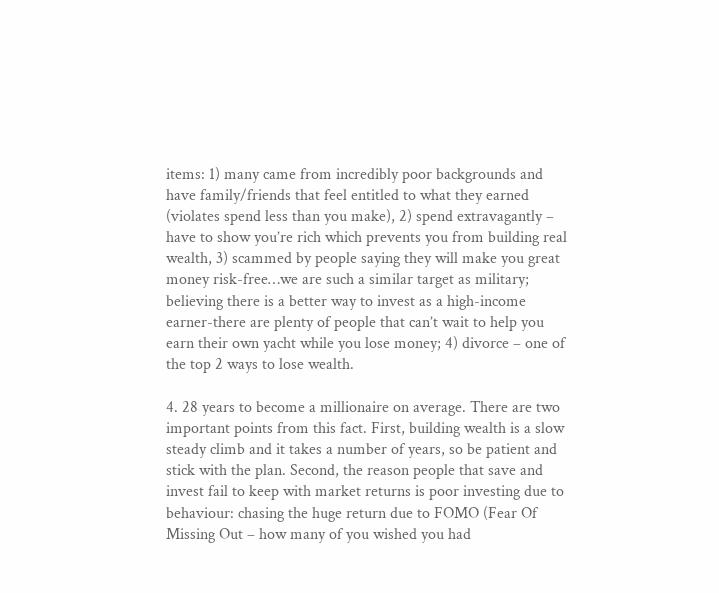items: 1) many came from incredibly poor backgrounds and have family/friends that feel entitled to what they earned (violates spend less than you make), 2) spend extravagantly – have to show you’re rich which prevents you from building real wealth, 3) scammed by people saying they will make you great money risk-free…we are such a similar target as military; believing there is a better way to invest as a high-income earner-there are plenty of people that can’t wait to help you earn their own yacht while you lose money; 4) divorce – one of the top 2 ways to lose wealth.

4. 28 years to become a millionaire on average. There are two important points from this fact. First, building wealth is a slow steady climb and it takes a number of years, so be patient and stick with the plan. Second, the reason people that save and invest fail to keep with market returns is poor investing due to behaviour: chasing the huge return due to FOMO (Fear Of Missing Out – how many of you wished you had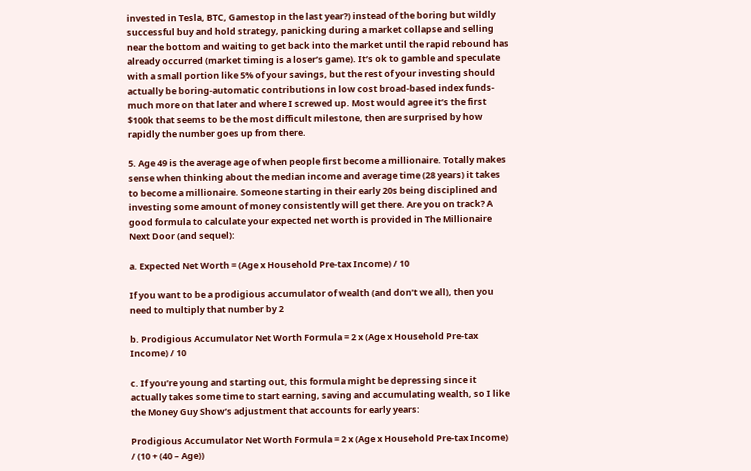invested in Tesla, BTC, Gamestop in the last year?) instead of the boring but wildly successful buy and hold strategy, panicking during a market collapse and selling near the bottom and waiting to get back into the market until the rapid rebound has already occurred (market timing is a loser’s game). It’s ok to gamble and speculate with a small portion like 5% of your savings, but the rest of your investing should actually be boring-automatic contributions in low cost broad-based index funds-much more on that later and where I screwed up. Most would agree it’s the first $100k that seems to be the most difficult milestone, then are surprised by how rapidly the number goes up from there.

5. Age 49 is the average age of when people first become a millionaire. Totally makes sense when thinking about the median income and average time (28 years) it takes to become a millionaire. Someone starting in their early 20s being disciplined and investing some amount of money consistently will get there. Are you on track? A good formula to calculate your expected net worth is provided in The Millionaire Next Door (and sequel):

a. Expected Net Worth = (Age x Household Pre-tax Income) / 10

If you want to be a prodigious accumulator of wealth (and don’t we all), then you need to multiply that number by 2

b. Prodigious Accumulator Net Worth Formula = 2 x (Age x Household Pre-tax Income) / 10

c. If you’re young and starting out, this formula might be depressing since it actually takes some time to start earning, saving and accumulating wealth, so I like the Money Guy Show’s adjustment that accounts for early years:

Prodigious Accumulator Net Worth Formula = 2 x (Age x Household Pre-tax Income) / (10 + (40 – Age))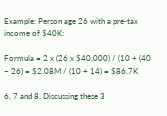Example: Person age 26 with a pre-tax income of $40K:

Formula = 2 x (26 x $40,000) / (10 + (40 – 26) = $2.08M / (10 + 14) = $86.7K

6, 7 and 8. Discussing these 3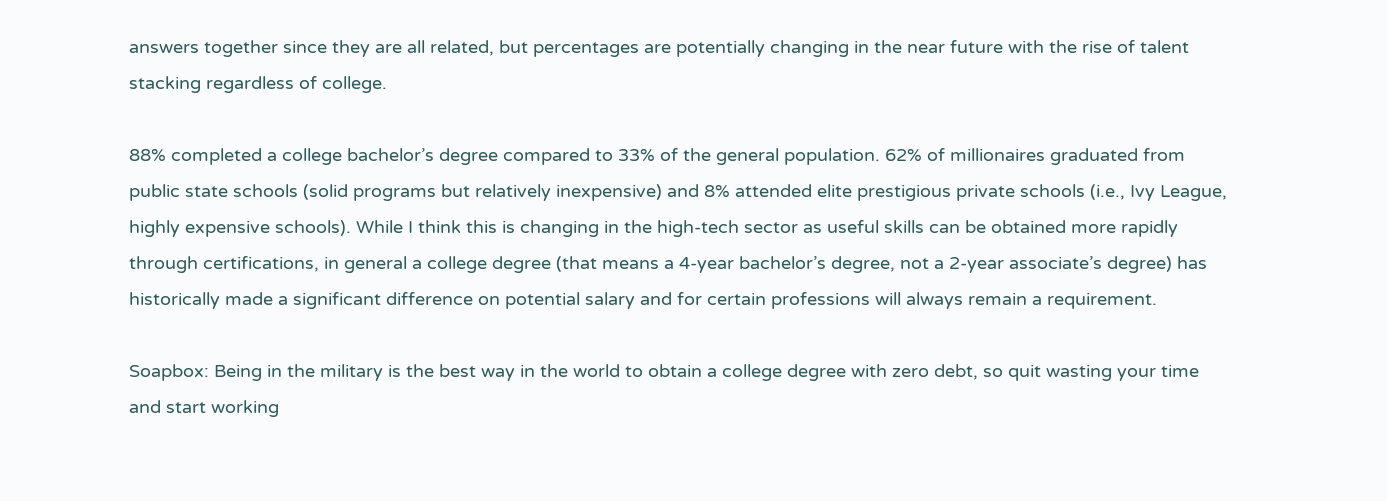answers together since they are all related, but percentages are potentially changing in the near future with the rise of talent stacking regardless of college.

88% completed a college bachelor’s degree compared to 33% of the general population. 62% of millionaires graduated from public state schools (solid programs but relatively inexpensive) and 8% attended elite prestigious private schools (i.e., Ivy League, highly expensive schools). While I think this is changing in the high-tech sector as useful skills can be obtained more rapidly through certifications, in general a college degree (that means a 4-year bachelor’s degree, not a 2-year associate’s degree) has historically made a significant difference on potential salary and for certain professions will always remain a requirement.

Soapbox: Being in the military is the best way in the world to obtain a college degree with zero debt, so quit wasting your time and start working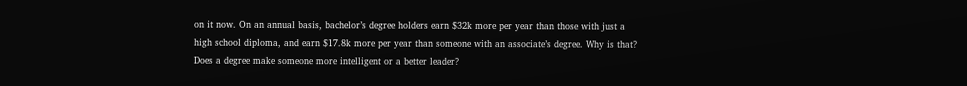on it now. On an annual basis, bachelor’s degree holders earn $32k more per year than those with just a high school diploma, and earn $17.8k more per year than someone with an associate’s degree. Why is that? Does a degree make someone more intelligent or a better leader?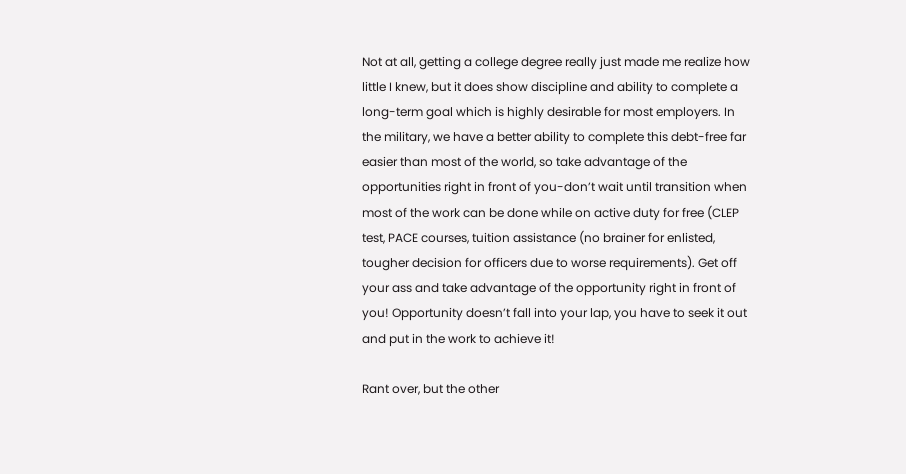Not at all, getting a college degree really just made me realize how little I knew, but it does show discipline and ability to complete a long-term goal which is highly desirable for most employers. In the military, we have a better ability to complete this debt-free far easier than most of the world, so take advantage of the opportunities right in front of you-don’t wait until transition when most of the work can be done while on active duty for free (CLEP test, PACE courses, tuition assistance (no brainer for enlisted, tougher decision for officers due to worse requirements). Get off your ass and take advantage of the opportunity right in front of you! Opportunity doesn’t fall into your lap, you have to seek it out and put in the work to achieve it!

Rant over, but the other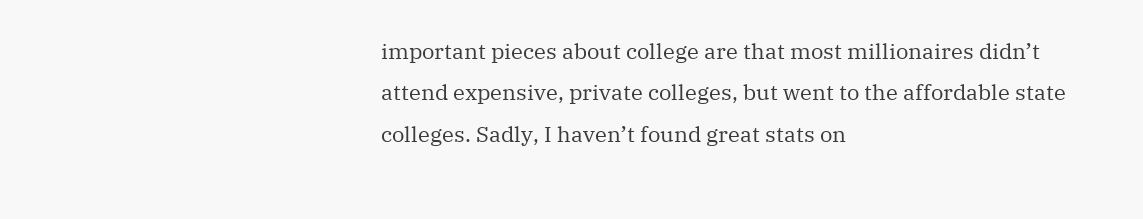important pieces about college are that most millionaires didn’t attend expensive, private colleges, but went to the affordable state colleges. Sadly, I haven’t found great stats on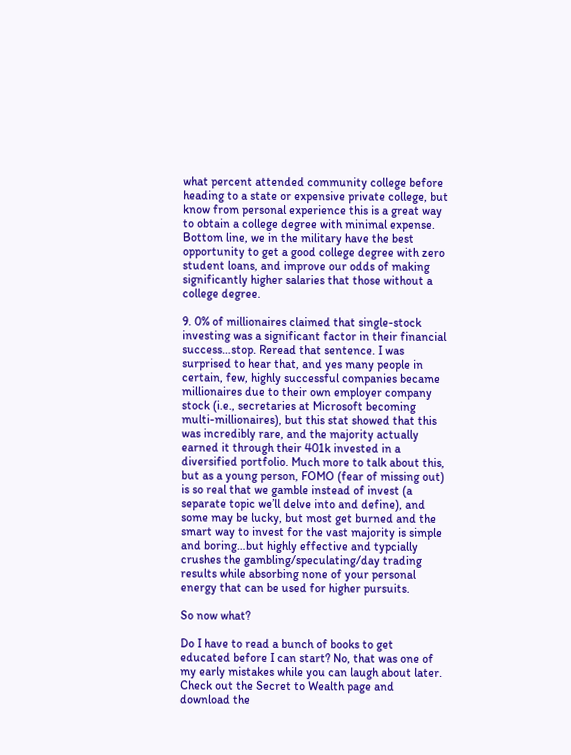what percent attended community college before heading to a state or expensive private college, but know from personal experience this is a great way to obtain a college degree with minimal expense. Bottom line, we in the military have the best opportunity to get a good college degree with zero student loans, and improve our odds of making significantly higher salaries that those without a college degree.

9. 0% of millionaires claimed that single-stock investing was a significant factor in their financial success…stop. Reread that sentence. I was surprised to hear that, and yes many people in certain, few, highly successful companies became millionaires due to their own employer company stock (i.e., secretaries at Microsoft becoming multi-millionaires), but this stat showed that this was incredibly rare, and the majority actually earned it through their 401k invested in a diversified portfolio. Much more to talk about this, but as a young person, FOMO (fear of missing out) is so real that we gamble instead of invest (a separate topic we’ll delve into and define), and some may be lucky, but most get burned and the smart way to invest for the vast majority is simple and boring…but highly effective and typcially crushes the gambling/speculating/day trading results while absorbing none of your personal energy that can be used for higher pursuits.

So now what?

Do I have to read a bunch of books to get educated before I can start? No, that was one of my early mistakes while you can laugh about later. Check out the Secret to Wealth page and download the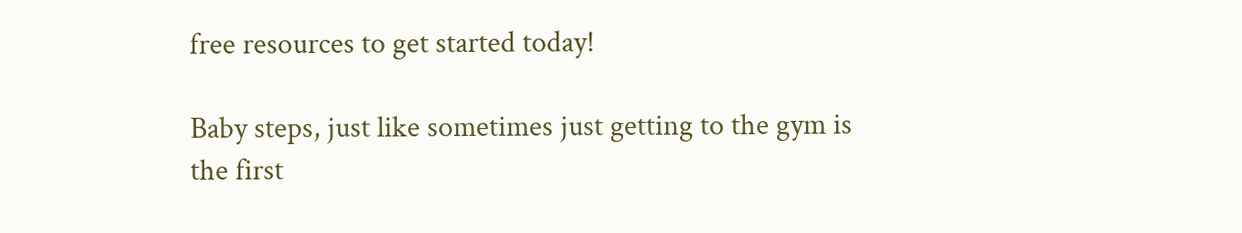free resources to get started today!

Baby steps, just like sometimes just getting to the gym is the first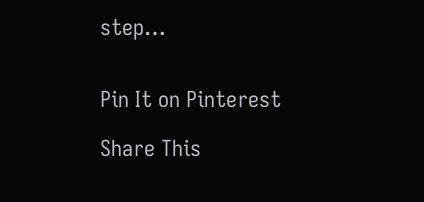step…


Pin It on Pinterest

Share This